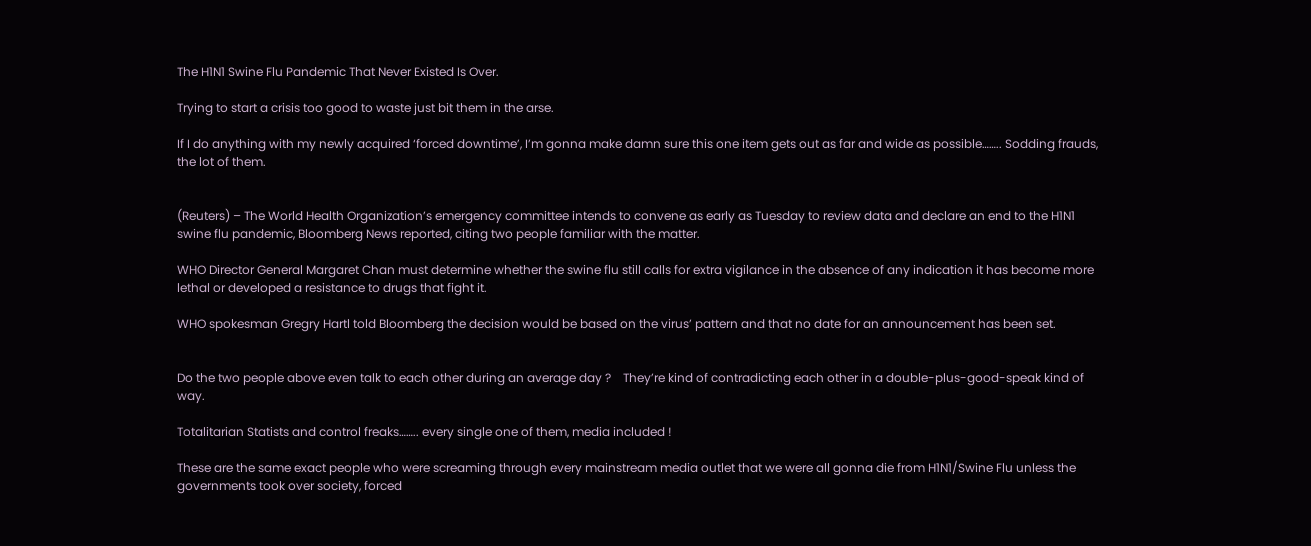The H1N1 Swine Flu Pandemic That Never Existed Is Over.

Trying to start a crisis too good to waste just bit them in the arse.

If I do anything with my newly acquired ‘forced downtime’, I’m gonna make damn sure this one item gets out as far and wide as possible…….. Sodding frauds, the lot of them.


(Reuters) – The World Health Organization’s emergency committee intends to convene as early as Tuesday to review data and declare an end to the H1N1 swine flu pandemic, Bloomberg News reported, citing two people familiar with the matter.

WHO Director General Margaret Chan must determine whether the swine flu still calls for extra vigilance in the absence of any indication it has become more lethal or developed a resistance to drugs that fight it.

WHO spokesman Gregry Hartl told Bloomberg the decision would be based on the virus’ pattern and that no date for an announcement has been set.


Do the two people above even talk to each other during an average day ?    They’re kind of contradicting each other in a double-plus-good-speak kind of way.

Totalitarian Statists and control freaks…….. every single one of them, media included !

These are the same exact people who were screaming through every mainstream media outlet that we were all gonna die from H1N1/Swine Flu unless the governments took over society, forced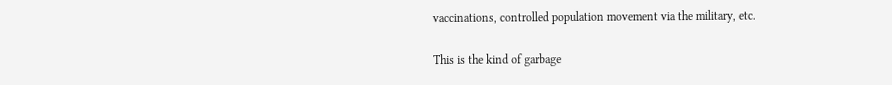vaccinations, controlled population movement via the military, etc.

This is the kind of garbage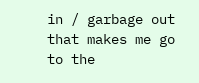in / garbage out that makes me go to the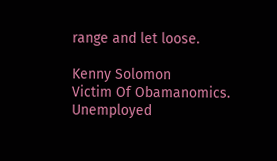range and let loose.

Kenny Solomon
Victim Of Obamanomics.
Unemployed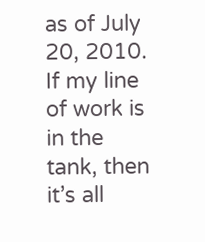as of July 20, 2010.
If my line of work is in the tank, then it’s all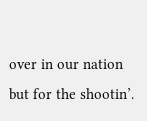over in our nation but for the shootin’.